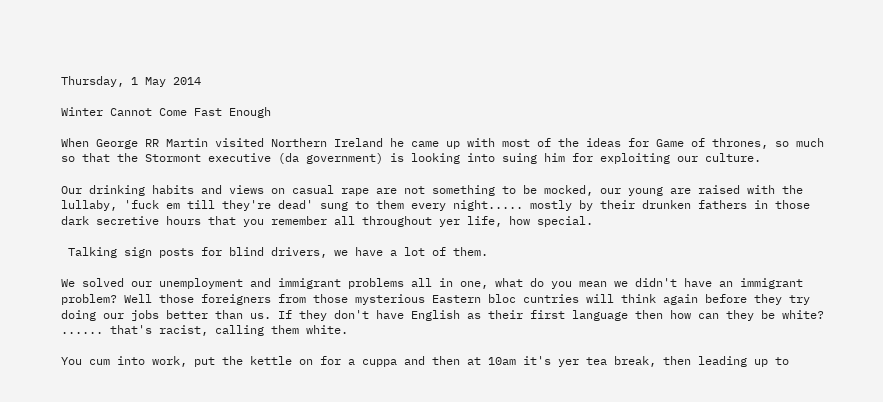Thursday, 1 May 2014

Winter Cannot Come Fast Enough

When George RR Martin visited Northern Ireland he came up with most of the ideas for Game of thrones, so much so that the Stormont executive (da government) is looking into suing him for exploiting our culture.

Our drinking habits and views on casual rape are not something to be mocked, our young are raised with the lullaby, 'fuck em till they're dead' sung to them every night..... mostly by their drunken fathers in those dark secretive hours that you remember all throughout yer life, how special.

 Talking sign posts for blind drivers, we have a lot of them.

We solved our unemployment and immigrant problems all in one, what do you mean we didn't have an immigrant problem? Well those foreigners from those mysterious Eastern bloc cuntries will think again before they try doing our jobs better than us. If they don't have English as their first language then how can they be white? ...... that's racist, calling them white.

You cum into work, put the kettle on for a cuppa and then at 10am it's yer tea break, then leading up to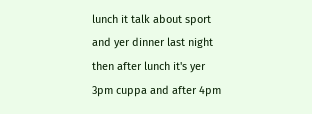lunch it talk about sport and yer dinner last night then after lunch it's yer 3pm cuppa and after 4pm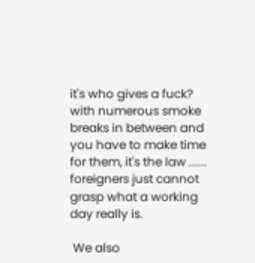it's who gives a fuck? with numerous smoke breaks in between and you have to make time for them, it's the law ...... foreigners just cannot grasp what a working day really is.

 We also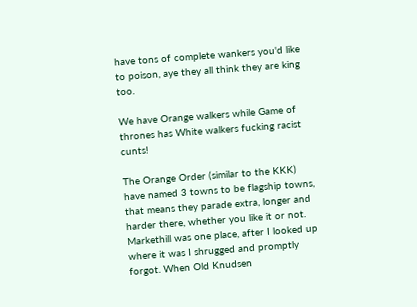have tons of complete wankers you'd like to poison, aye they all think they are king too.

We have Orange walkers while Game of thrones has White walkers fucking racist cunts!

The Orange Order (similar to the KKK) have named 3 towns to be flagship towns, that means they parade extra, longer and harder there, whether you like it or not. Markethill was one place, after I looked up where it was I shrugged and promptly forgot. When Old Knudsen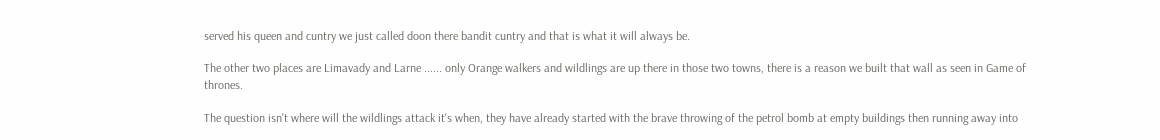served his queen and cuntry we just called doon there bandit cuntry and that is what it will always be.

The other two places are Limavady and Larne ...... only Orange walkers and wildlings are up there in those two towns, there is a reason we built that wall as seen in Game of thrones.

The question isn't where will the wildlings attack it's when, they have already started with the brave throwing of the petrol bomb at empty buildings then running away into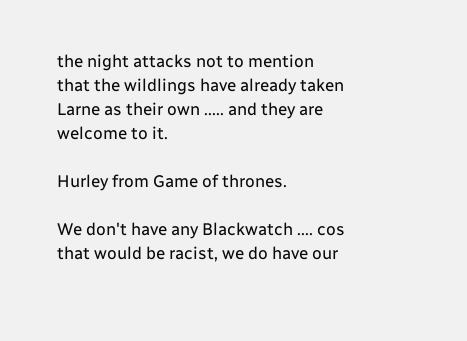the night attacks not to mention that the wildlings have already taken Larne as their own ..... and they are welcome to it.

Hurley from Game of thrones.

We don't have any Blackwatch .... cos that would be racist, we do have our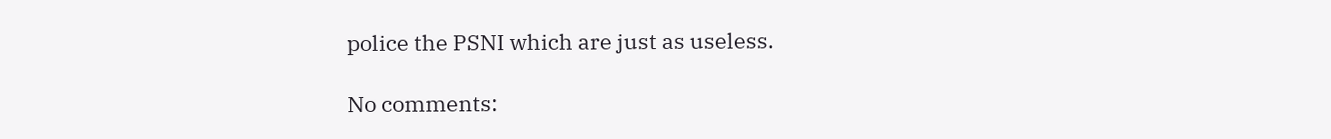police the PSNI which are just as useless.

No comments: